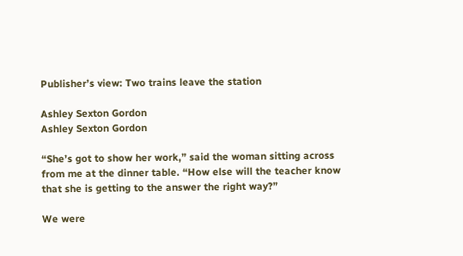Publisher’s view: Two trains leave the station

Ashley Sexton Gordon
Ashley Sexton Gordon

“She’s got to show her work,” said the woman sitting across from me at the dinner table. “How else will the teacher know that she is getting to the answer the right way?”

We were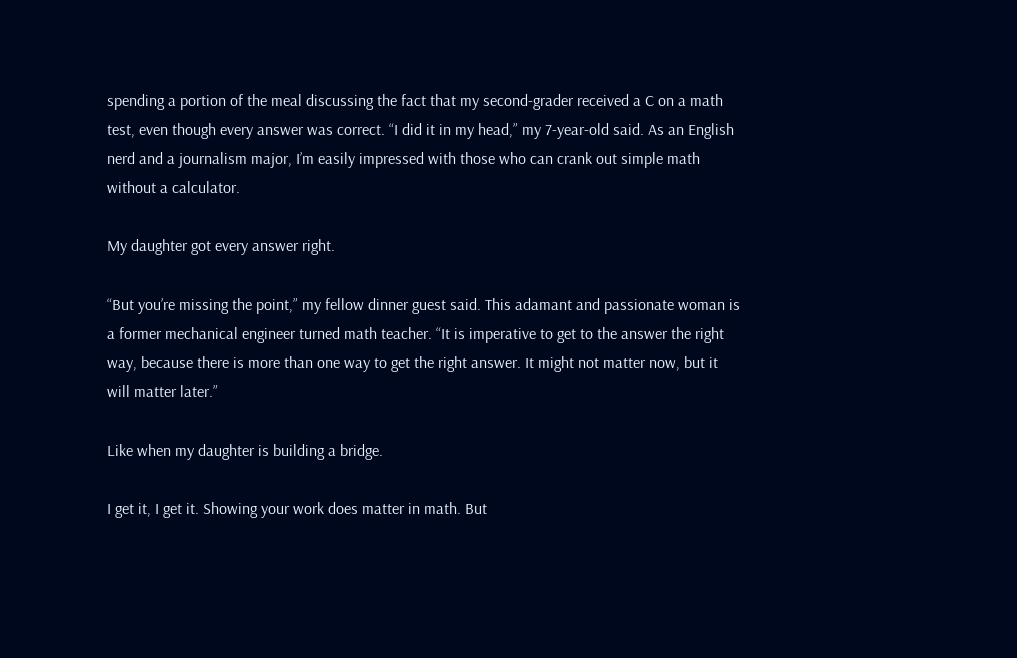spending a portion of the meal discussing the fact that my second-grader received a C on a math test, even though every answer was correct. “I did it in my head,” my 7-year-old said. As an English nerd and a journalism major, I’m easily impressed with those who can crank out simple math without a calculator.

My daughter got every answer right.

“But you’re missing the point,” my fellow dinner guest said. This adamant and passionate woman is a former mechanical engineer turned math teacher. “It is imperative to get to the answer the right way, because there is more than one way to get the right answer. It might not matter now, but it will matter later.”

Like when my daughter is building a bridge.

I get it, I get it. Showing your work does matter in math. But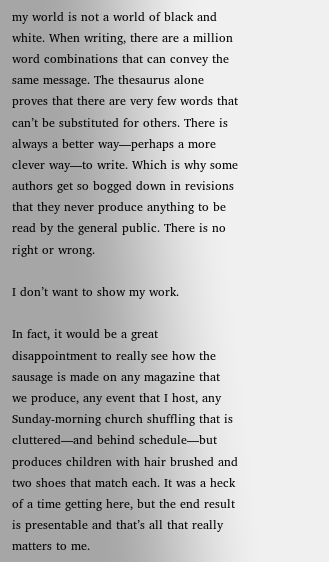my world is not a world of black and white. When writing, there are a million word combinations that can convey the same message. The thesaurus alone proves that there are very few words that can’t be substituted for others. There is always a better way—perhaps a more clever way—to write. Which is why some authors get so bogged down in revisions that they never produce anything to be read by the general public. There is no right or wrong.

I don’t want to show my work.

In fact, it would be a great disappointment to really see how the sausage is made on any magazine that we produce, any event that I host, any Sunday-morning church shuffling that is cluttered—and behind schedule—but produces children with hair brushed and two shoes that match each. It was a heck of a time getting here, but the end result is presentable and that’s all that really matters to me.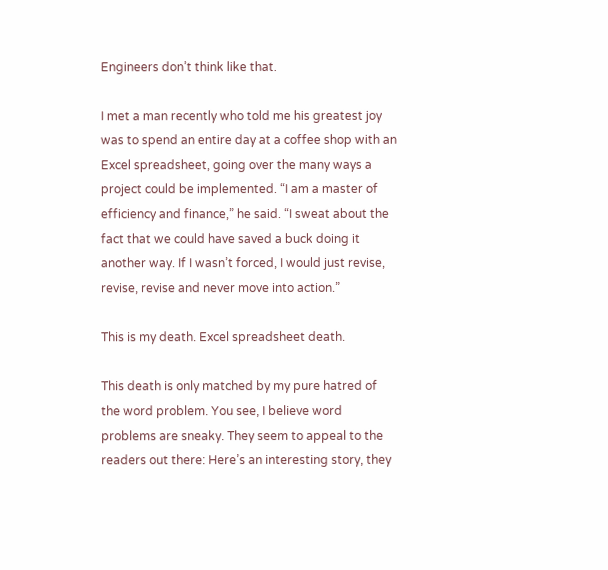Engineers don’t think like that.

I met a man recently who told me his greatest joy was to spend an entire day at a coffee shop with an Excel spreadsheet, going over the many ways a project could be implemented. “I am a master of efficiency and finance,” he said. “I sweat about the fact that we could have saved a buck doing it another way. If I wasn’t forced, I would just revise, revise, revise and never move into action.”

This is my death. Excel spreadsheet death.

This death is only matched by my pure hatred of the word problem. You see, I believe word problems are sneaky. They seem to appeal to the readers out there: Here’s an interesting story, they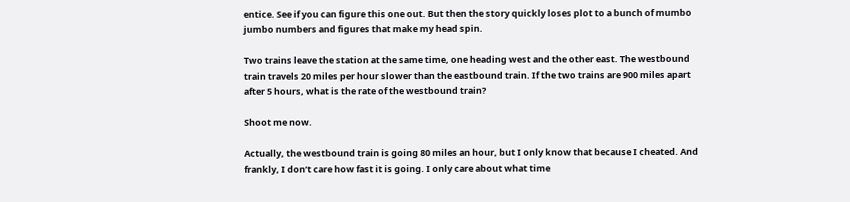entice. See if you can figure this one out. But then the story quickly loses plot to a bunch of mumbo jumbo numbers and figures that make my head spin.

Two trains leave the station at the same time, one heading west and the other east. The westbound train travels 20 miles per hour slower than the eastbound train. If the two trains are 900 miles apart after 5 hours, what is the rate of the westbound train?

Shoot me now.

Actually, the westbound train is going 80 miles an hour, but I only know that because I cheated. And frankly, I don’t care how fast it is going. I only care about what time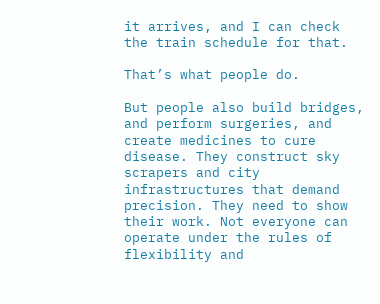it arrives, and I can check the train schedule for that.

That’s what people do.

But people also build bridges, and perform surgeries, and create medicines to cure disease. They construct sky scrapers and city infrastructures that demand precision. They need to show their work. Not everyone can operate under the rules of flexibility and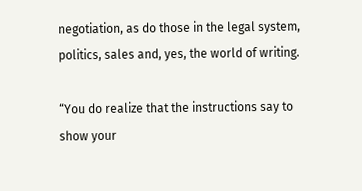negotiation, as do those in the legal system, politics, sales and, yes, the world of writing.

“You do realize that the instructions say to show your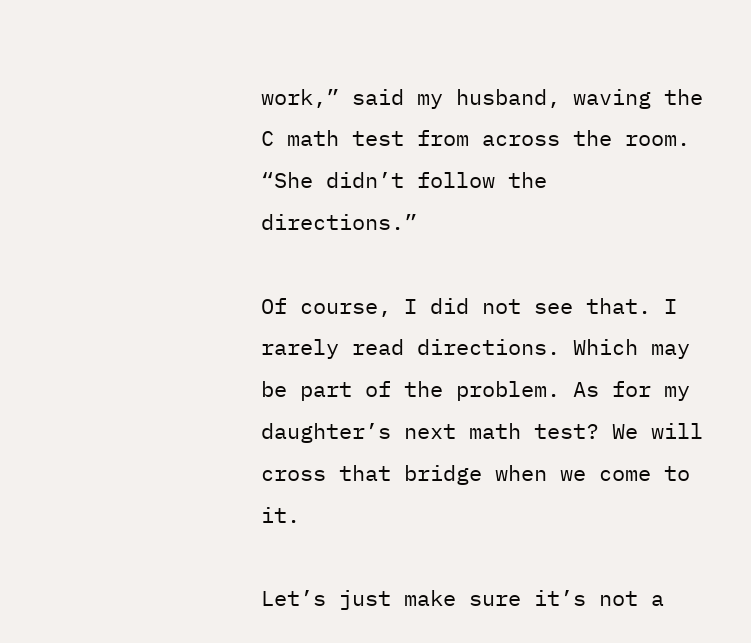work,” said my husband, waving the C math test from across the room. “She didn’t follow the directions.”

Of course, I did not see that. I rarely read directions. Which may be part of the problem. As for my daughter’s next math test? We will cross that bridge when we come to it.

Let’s just make sure it’s not a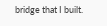bridge that I built.